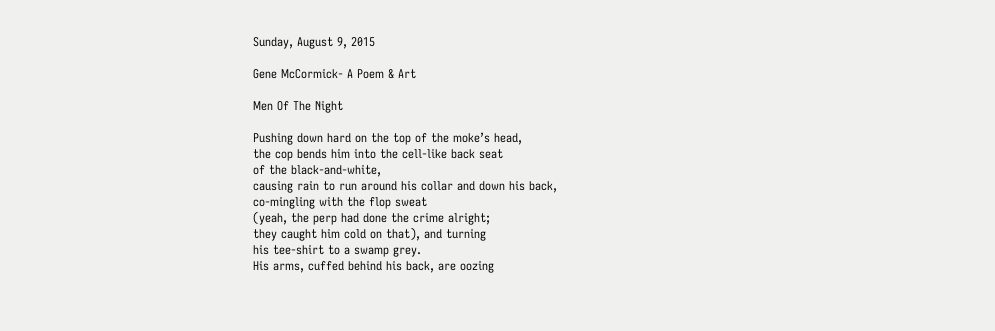Sunday, August 9, 2015

Gene McCormick- A Poem & Art

Men Of The Night

Pushing down hard on the top of the moke’s head,
the cop bends him into the cell-like back seat
of the black-and-white,
causing rain to run around his collar and down his back,
co-mingling with the flop sweat
(yeah, the perp had done the crime alright;
they caught him cold on that), and turning
his tee-shirt to a swamp grey.
His arms, cuffed behind his back, are oozing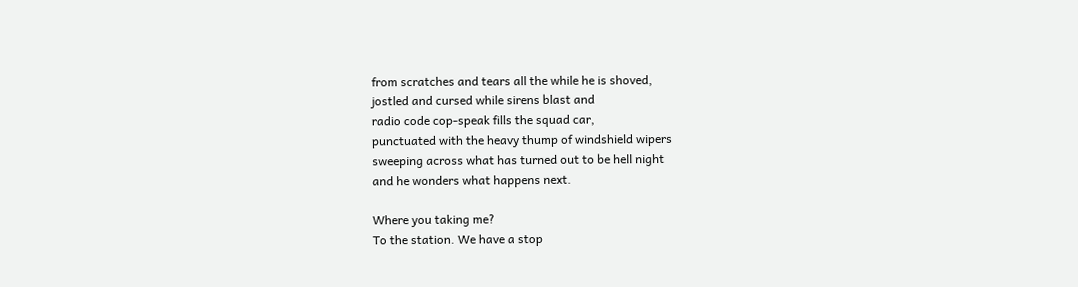from scratches and tears all the while he is shoved,
jostled and cursed while sirens blast and
radio code cop-speak fills the squad car,
punctuated with the heavy thump of windshield wipers
sweeping across what has turned out to be hell night
and he wonders what happens next.

Where you taking me?
To the station. We have a stop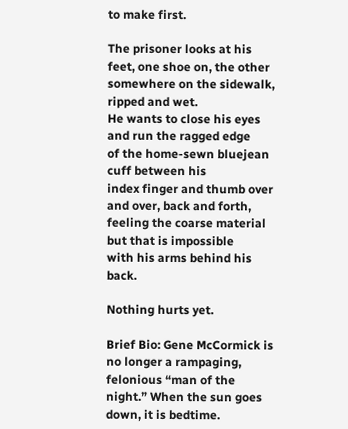to make first.

The prisoner looks at his feet, one shoe on, the other
somewhere on the sidewalk, ripped and wet.
He wants to close his eyes and run the ragged edge
of the home-sewn bluejean cuff between his
index finger and thumb over and over, back and forth,
feeling the coarse material  but that is impossible
with his arms behind his back.

Nothing hurts yet.

Brief Bio: Gene McCormick is no longer a rampaging, felonious “man of the night.” When the sun goes down, it is bedtime.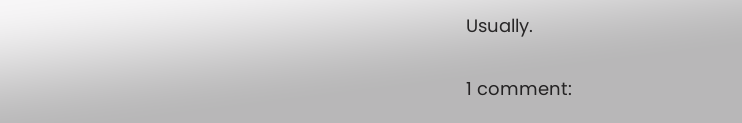Usually.

1 comment: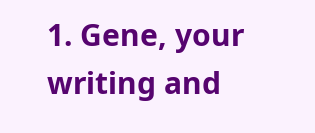1. Gene, your writing and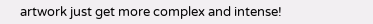artwork just get more complex and intense!